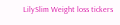LilySlim Weight loss tickers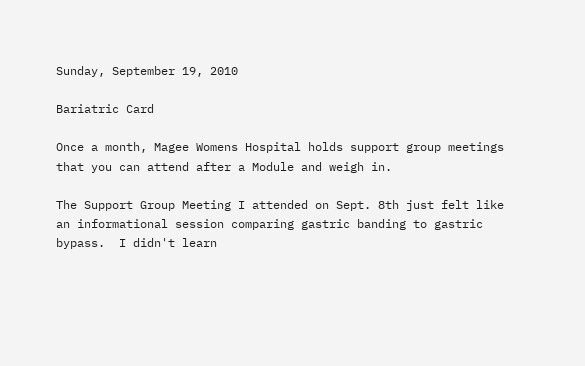Sunday, September 19, 2010

Bariatric Card

Once a month, Magee Womens Hospital holds support group meetings that you can attend after a Module and weigh in.

The Support Group Meeting I attended on Sept. 8th just felt like an informational session comparing gastric banding to gastric bypass.  I didn't learn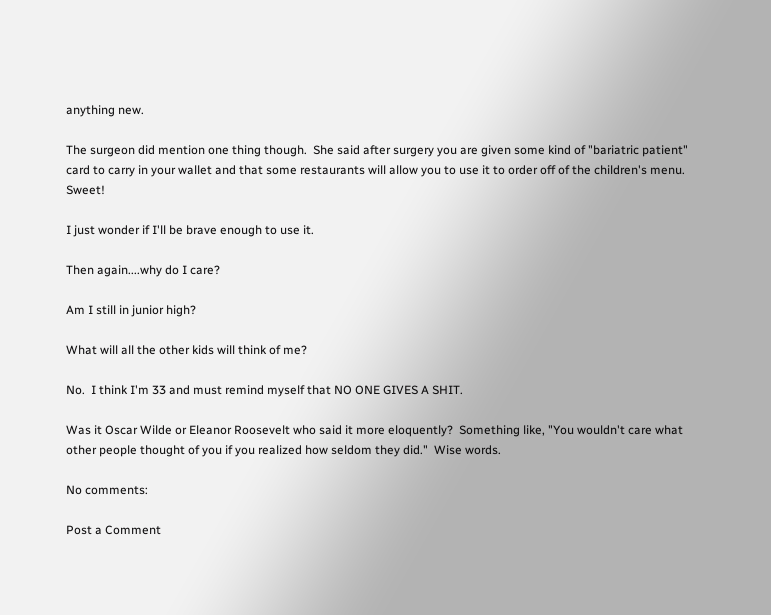anything new.

The surgeon did mention one thing though.  She said after surgery you are given some kind of "bariatric patient" card to carry in your wallet and that some restaurants will allow you to use it to order off of the children's menu.  Sweet!

I just wonder if I'll be brave enough to use it.

Then again....why do I care?

Am I still in junior high?

What will all the other kids will think of me?

No.  I think I'm 33 and must remind myself that NO ONE GIVES A SHIT.

Was it Oscar Wilde or Eleanor Roosevelt who said it more eloquently?  Something like, "You wouldn't care what other people thought of you if you realized how seldom they did."  Wise words.

No comments:

Post a Comment